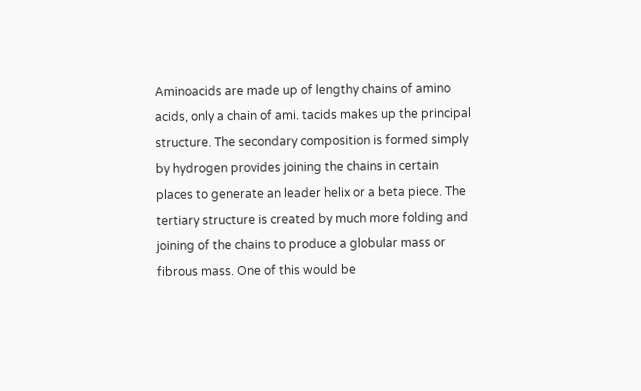Aminoacids are made up of lengthy chains of amino acids, only a chain of ami. tacids makes up the principal structure. The secondary composition is formed simply by hydrogen provides joining the chains in certain places to generate an leader helix or a beta piece. The tertiary structure is created by much more folding and joining of the chains to produce a globular mass or fibrous mass. One of this would be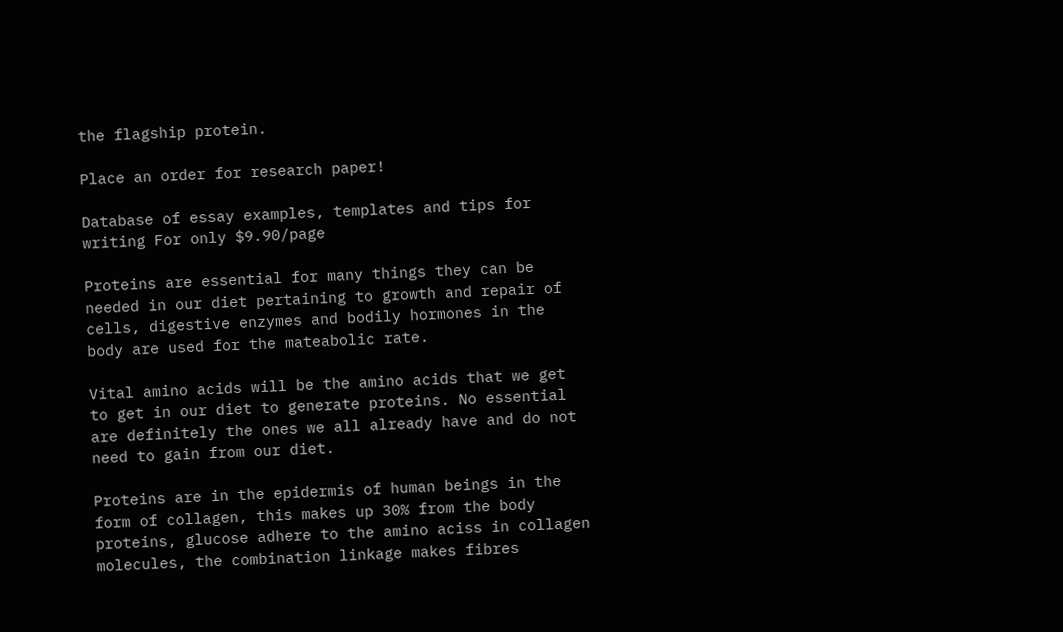the flagship protein.

Place an order for research paper!

Database of essay examples, templates and tips for writing For only $9.90/page

Proteins are essential for many things they can be needed in our diet pertaining to growth and repair of cells, digestive enzymes and bodily hormones in the body are used for the mateabolic rate.

Vital amino acids will be the amino acids that we get to get in our diet to generate proteins. No essential are definitely the ones we all already have and do not need to gain from our diet.

Proteins are in the epidermis of human beings in the form of collagen, this makes up 30% from the body proteins, glucose adhere to the amino aciss in collagen molecules, the combination linkage makes fibres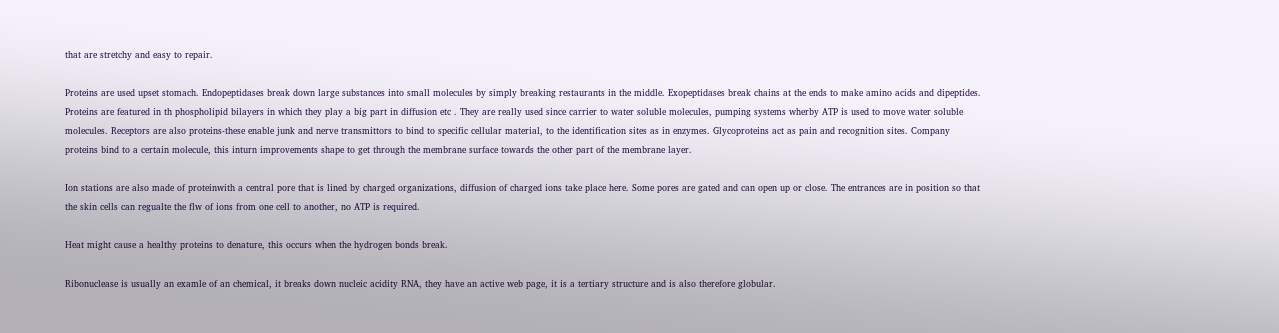that are stretchy and easy to repair.

Proteins are used upset stomach. Endopeptidases break down large substances into small molecules by simply breaking restaurants in the middle. Exopeptidases break chains at the ends to make amino acids and dipeptides. Proteins are featured in th phospholipid bilayers in which they play a big part in diffusion etc . They are really used since carrier to water soluble molecules, pumping systems wherby ATP is used to move water soluble molecules. Receptors are also proteins-these enable junk and nerve transmittors to bind to specific cellular material, to the identification sites as in enzymes. Glycoproteins act as pain and recognition sites. Company proteins bind to a certain molecule, this inturn improvements shape to get through the membrane surface towards the other part of the membrane layer.

Ion stations are also made of proteinwith a central pore that is lined by charged organizations, diffusion of charged ions take place here. Some pores are gated and can open up or close. The entrances are in position so that the skin cells can regualte the flw of ions from one cell to another, no ATP is required.

Heat might cause a healthy proteins to denature, this occurs when the hydrogen bonds break.

Ribonuclease is usually an examle of an chemical, it breaks down nucleic acidity RNA, they have an active web page, it is a tertiary structure and is also therefore globular.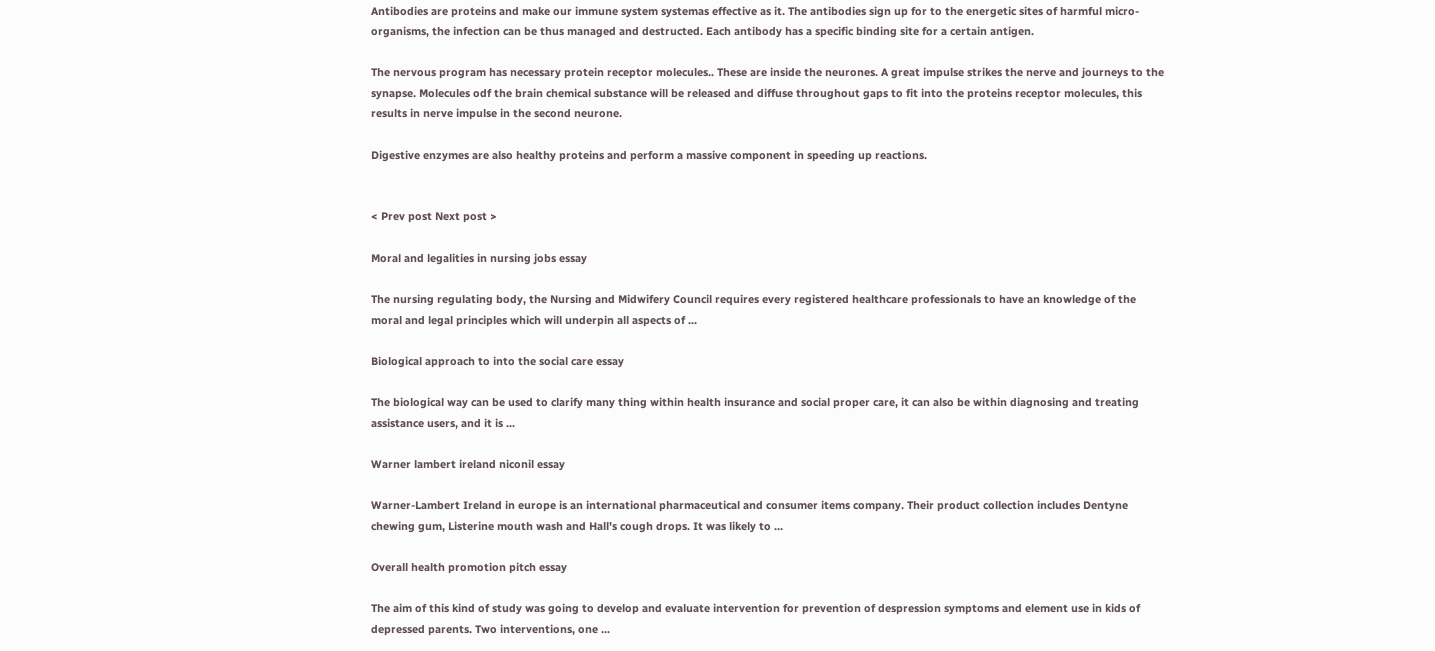Antibodies are proteins and make our immune system systemas effective as it. The antibodies sign up for to the energetic sites of harmful micro-organisms, the infection can be thus managed and destructed. Each antibody has a specific binding site for a certain antigen.

The nervous program has necessary protein receptor molecules.. These are inside the neurones. A great impulse strikes the nerve and journeys to the synapse. Molecules odf the brain chemical substance will be released and diffuse throughout gaps to fit into the proteins receptor molecules, this results in nerve impulse in the second neurone.

Digestive enzymes are also healthy proteins and perform a massive component in speeding up reactions.


< Prev post Next post >

Moral and legalities in nursing jobs essay

The nursing regulating body, the Nursing and Midwifery Council requires every registered healthcare professionals to have an knowledge of the moral and legal principles which will underpin all aspects of ...

Biological approach to into the social care essay

The biological way can be used to clarify many thing within health insurance and social proper care, it can also be within diagnosing and treating assistance users, and it is ...

Warner lambert ireland niconil essay

Warner-Lambert Ireland in europe is an international pharmaceutical and consumer items company. Their product collection includes Dentyne chewing gum, Listerine mouth wash and Hall’s cough drops. It was likely to ...

Overall health promotion pitch essay

The aim of this kind of study was going to develop and evaluate intervention for prevention of despression symptoms and element use in kids of depressed parents. Two interventions, one ...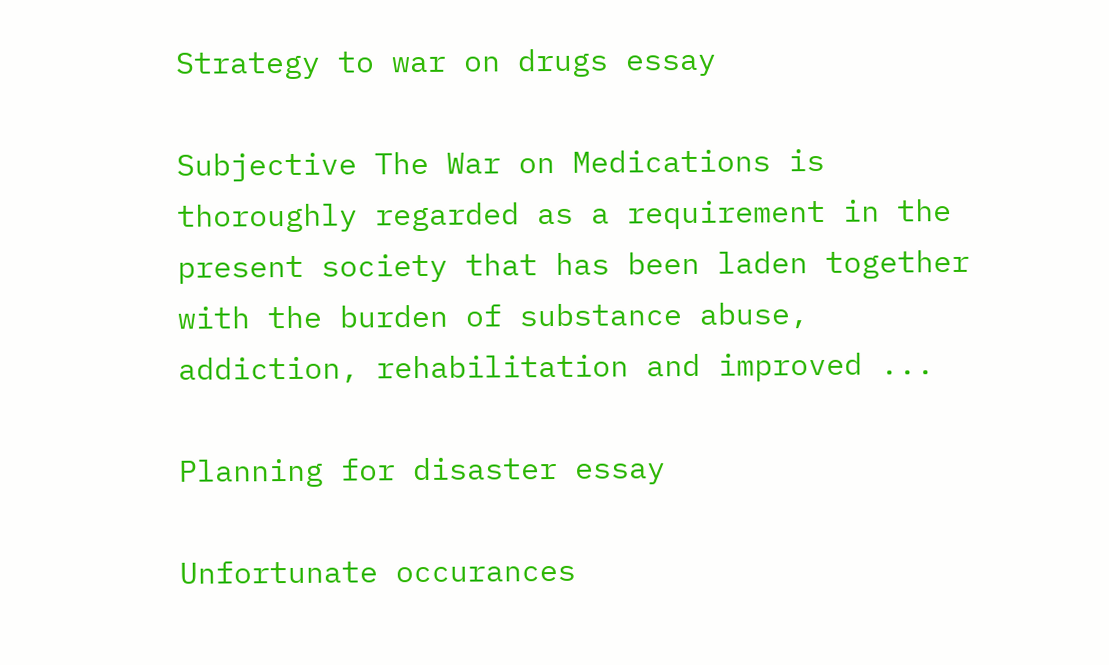Strategy to war on drugs essay

Subjective The War on Medications is thoroughly regarded as a requirement in the present society that has been laden together with the burden of substance abuse, addiction, rehabilitation and improved ...

Planning for disaster essay

Unfortunate occurances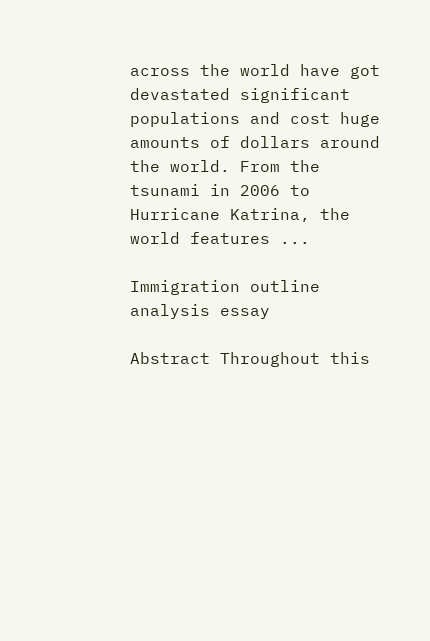across the world have got devastated significant populations and cost huge amounts of dollars around the world. From the tsunami in 2006 to Hurricane Katrina, the world features ...

Immigration outline analysis essay

Abstract Throughout this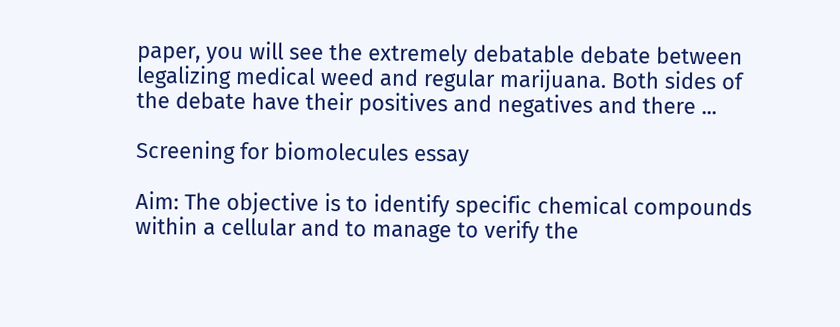paper, you will see the extremely debatable debate between legalizing medical weed and regular marijuana. Both sides of the debate have their positives and negatives and there ...

Screening for biomolecules essay

Aim: The objective is to identify specific chemical compounds within a cellular and to manage to verify the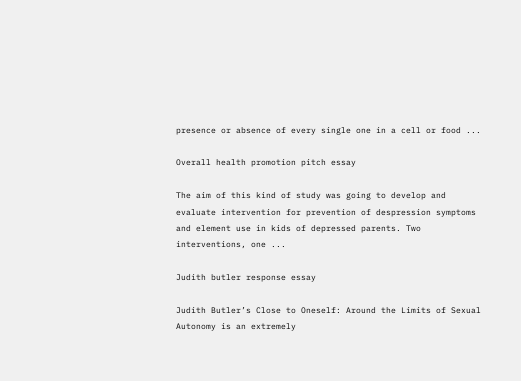presence or absence of every single one in a cell or food ...

Overall health promotion pitch essay

The aim of this kind of study was going to develop and evaluate intervention for prevention of despression symptoms and element use in kids of depressed parents. Two interventions, one ...

Judith butler response essay

Judith Butler’s Close to Oneself: Around the Limits of Sexual Autonomy is an extremely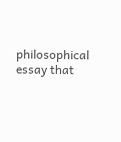philosophical essay that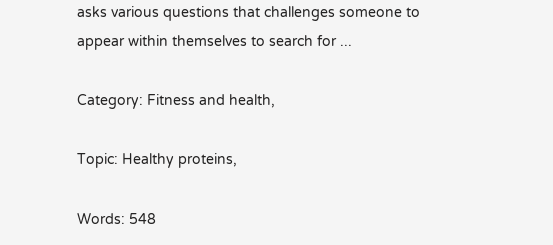asks various questions that challenges someone to appear within themselves to search for ...

Category: Fitness and health,

Topic: Healthy proteins,

Words: 548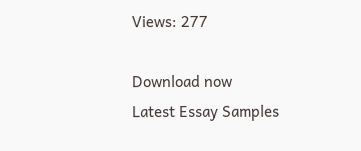Views: 277

Download now
Latest Essay Samples